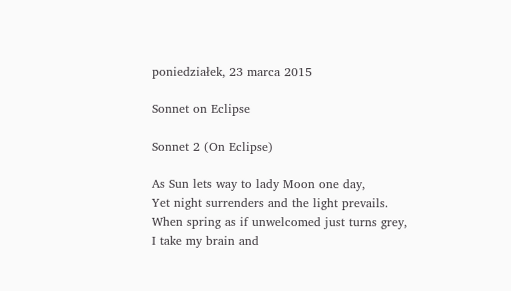poniedziałek, 23 marca 2015

Sonnet on Eclipse

Sonnet 2 (On Eclipse)

As Sun lets way to lady Moon one day,
Yet night surrenders and the light prevails.
When spring as if unwelcomed just turns grey,
I take my brain and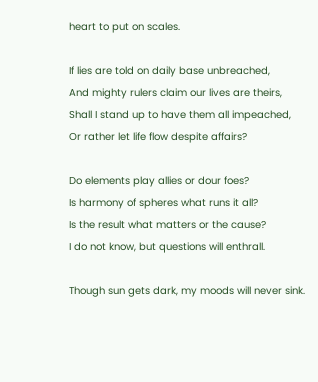heart to put on scales.

If lies are told on daily base unbreached,
And mighty rulers claim our lives are theirs,
Shall I stand up to have them all impeached,
Or rather let life flow despite affairs?

Do elements play allies or dour foes?
Is harmony of spheres what runs it all?
Is the result what matters or the cause?
I do not know, but questions will enthrall.

Though sun gets dark, my moods will never sink.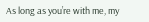As long as you’re with me, my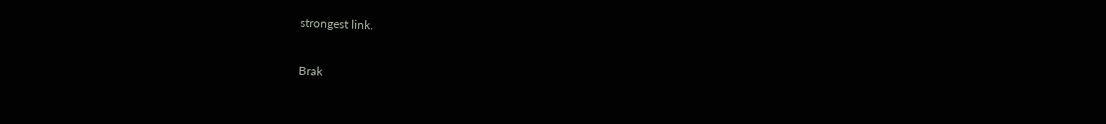strongest link.

Brak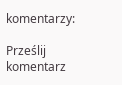komentarzy:

Prześlij komentarz